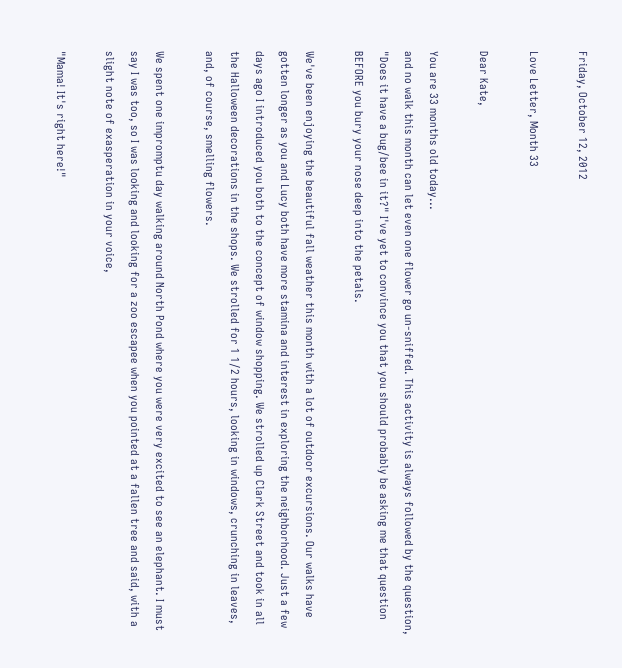Friday, October 12, 2012

Love Letter, Month 33

Dear Kate,

You are 33 months old today...
and no walk this month can let even one flower go un-sniffed. This activity is always followed by the question, "Does it have a bug/bee in it?" I've yet to convince you that you should probably be asking me that question BEFORE you bury your nose deep into the petals.

We've been enjoying the beautiful fall weather this month with a lot of outdoor excursions. Our walks have gotten longer as you and Lucy both have more stamina and interest in exploring the neighborhood. Just a few days ago I introduced you both to the concept of window shopping. We strolled up Clark Street and took in all the Halloween decorations in the shops. We strolled for 1 1/2 hours, looking in windows, crunching in leaves, and, of course, smelling flowers.

We spent one impromptu day walking around North Pond where you were very excited to see an elephant. I must say I was too, so I was looking and looking for a zoo escapee when you pointed at a fallen tree and said, with a slight note of exasperation in your voice,

"Mama! It's right here!"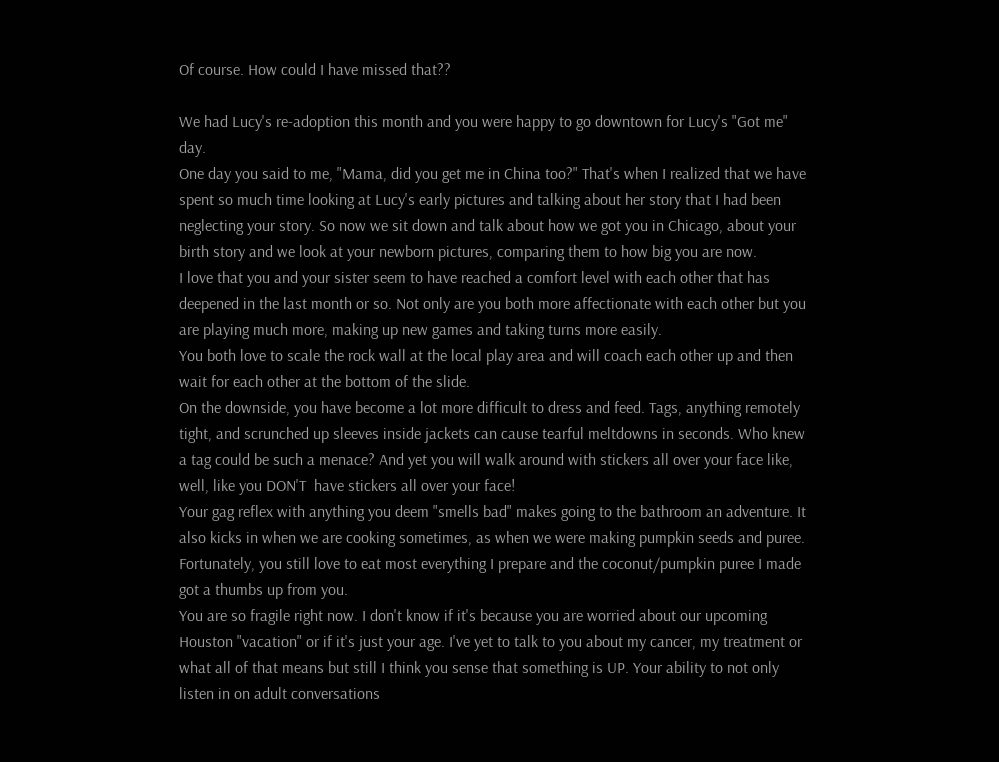Of course. How could I have missed that??

We had Lucy's re-adoption this month and you were happy to go downtown for Lucy's "Got me" day.
One day you said to me, "Mama, did you get me in China too?" That's when I realized that we have spent so much time looking at Lucy's early pictures and talking about her story that I had been neglecting your story. So now we sit down and talk about how we got you in Chicago, about your birth story and we look at your newborn pictures, comparing them to how big you are now.
I love that you and your sister seem to have reached a comfort level with each other that has deepened in the last month or so. Not only are you both more affectionate with each other but you are playing much more, making up new games and taking turns more easily.
You both love to scale the rock wall at the local play area and will coach each other up and then wait for each other at the bottom of the slide.
On the downside, you have become a lot more difficult to dress and feed. Tags, anything remotely tight, and scrunched up sleeves inside jackets can cause tearful meltdowns in seconds. Who knew a tag could be such a menace? And yet you will walk around with stickers all over your face like, well, like you DON'T  have stickers all over your face!
Your gag reflex with anything you deem "smells bad" makes going to the bathroom an adventure. It also kicks in when we are cooking sometimes, as when we were making pumpkin seeds and puree.
Fortunately, you still love to eat most everything I prepare and the coconut/pumpkin puree I made got a thumbs up from you.
You are so fragile right now. I don't know if it's because you are worried about our upcoming Houston "vacation" or if it's just your age. I've yet to talk to you about my cancer, my treatment or what all of that means but still I think you sense that something is UP. Your ability to not only listen in on adult conversations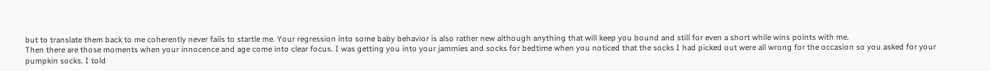but to translate them back to me coherently never fails to startle me. Your regression into some baby behavior is also rather new although anything that will keep you bound and still for even a short while wins points with me.
Then there are those moments when your innocence and age come into clear focus. I was getting you into your jammies and socks for bedtime when you noticed that the socks I had picked out were all wrong for the occasion so you asked for your pumpkin socks. I told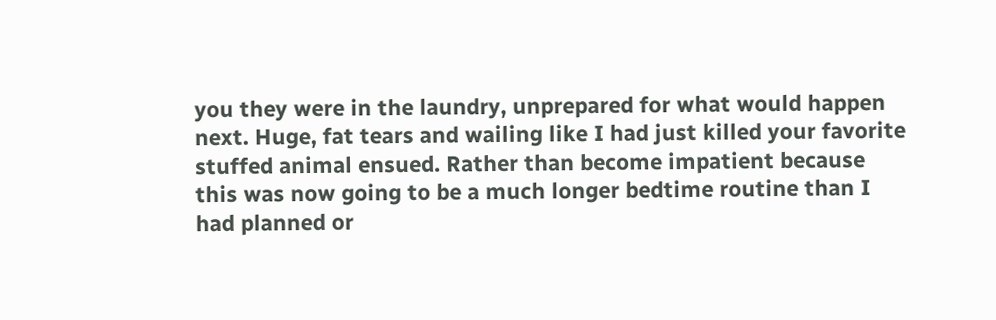you they were in the laundry, unprepared for what would happen next. Huge, fat tears and wailing like I had just killed your favorite stuffed animal ensued. Rather than become impatient because this was now going to be a much longer bedtime routine than I had planned or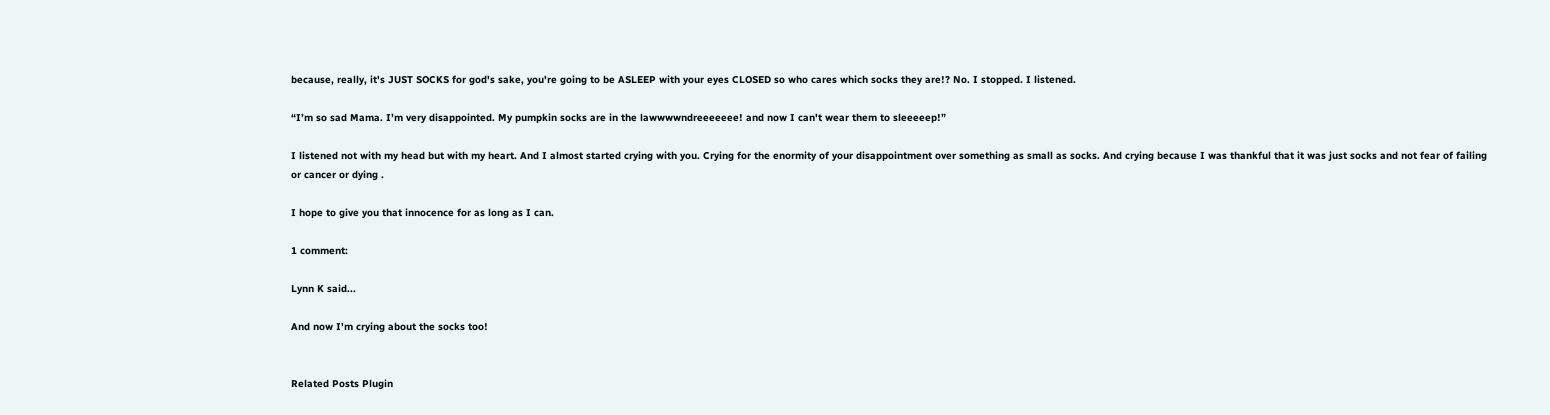because, really, it's JUST SOCKS for god's sake, you're going to be ASLEEP with your eyes CLOSED so who cares which socks they are!? No. I stopped. I listened.

“I’m so sad Mama. I’m very disappointed. My pumpkin socks are in the lawwwwndreeeeeee! and now I can't wear them to sleeeeep!”

I listened not with my head but with my heart. And I almost started crying with you. Crying for the enormity of your disappointment over something as small as socks. And crying because I was thankful that it was just socks and not fear of failing or cancer or dying .

I hope to give you that innocence for as long as I can.

1 comment:

Lynn K said...

And now I'm crying about the socks too!


Related Posts Plugin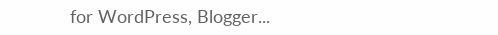for WordPress, Blogger...